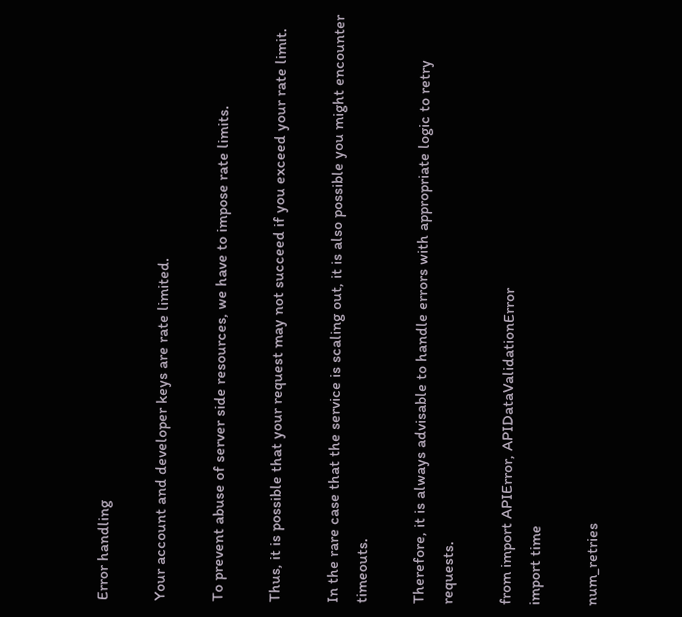Error handling

Your account and developer keys are rate limited.

To prevent abuse of server side resources, we have to impose rate limits.

Thus, it is possible that your request may not succeed if you exceed your rate limit.

In the rare case that the service is scaling out, it is also possible you might encounter timeouts.

Therefore, it is always advisable to handle errors with appropriate logic to retry requests.

from import APIError, APIDataValidationError
import time

num_retries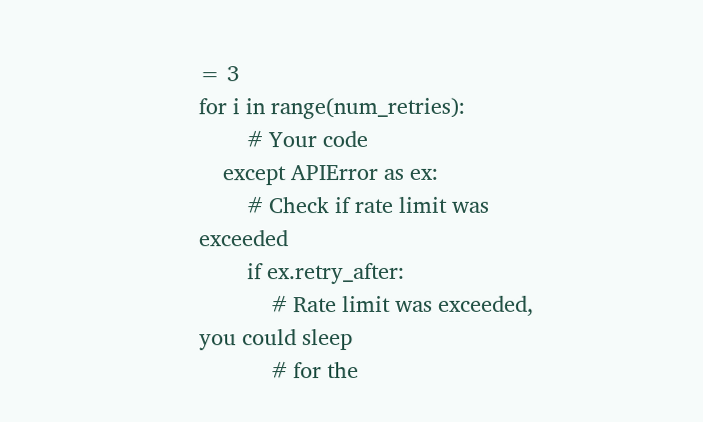= 3
for i in range(num_retries):
        # Your code
    except APIError as ex:
        # Check if rate limit was exceeded
        if ex.retry_after:
            # Rate limit was exceeded, you could sleep
            # for the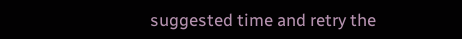suggested time and retry the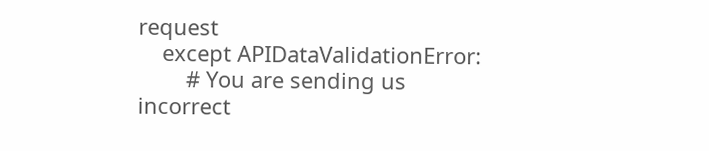request
    except APIDataValidationError:
        # You are sending us incorrect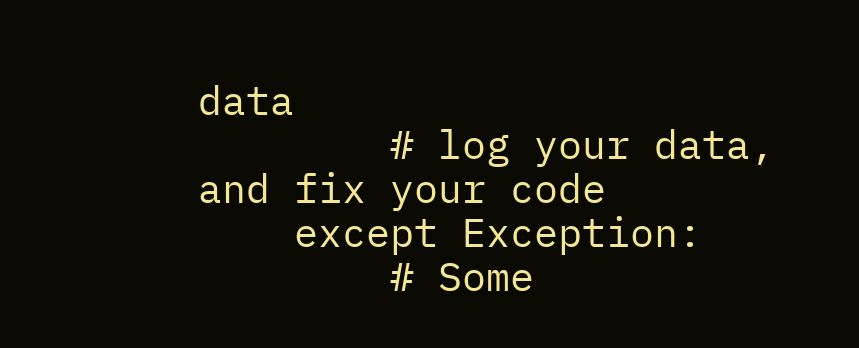data
        # log your data, and fix your code
    except Exception:
        # Some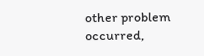other problem occurred,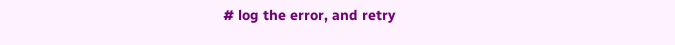# log the error, and retry